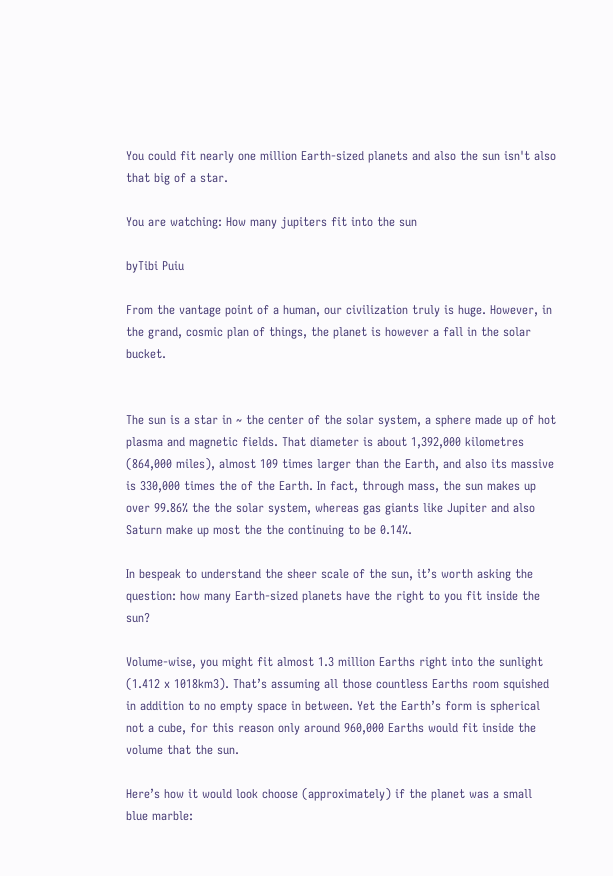You could fit nearly one million Earth-sized planets and also the sun isn't also that big of a star.

You are watching: How many jupiters fit into the sun

byTibi Puiu

From the vantage point of a human, our civilization truly is huge. However, in the grand, cosmic plan of things, the planet is however a fall in the solar bucket.


The sun is a star in ~ the center of the solar system, a sphere made up of hot plasma and magnetic fields. That diameter is about 1,392,000 kilometres (864,000 miles), almost 109 times larger than the Earth, and also its massive is 330,000 times the of the Earth. In fact, through mass, the sun makes up over 99.86% the the solar system, whereas gas giants like Jupiter and also Saturn make up most the the continuing to be 0.14%.

In bespeak to understand the sheer scale of the sun, it’s worth asking the question: how many Earth-sized planets have the right to you fit inside the sun?

Volume-wise, you might fit almost 1.3 million Earths right into the sunlight (1.412 x 1018km3). That’s assuming all those countless Earths room squished in addition to no empty space in between. Yet the Earth’s form is spherical not a cube, for this reason only around 960,000 Earths would fit inside the volume that the sun.

Here’s how it would look choose (approximately) if the planet was a small blue marble: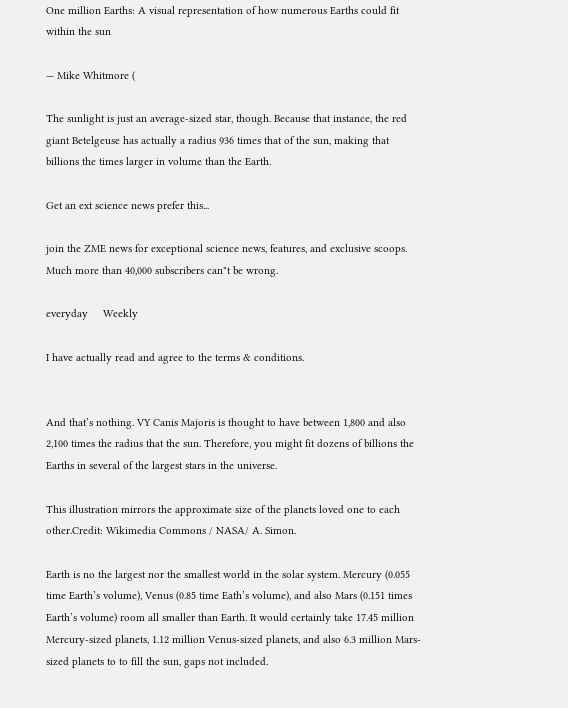One million Earths: A visual representation of how numerous Earths could fit within the sun

— Mike Whitmore (

The sunlight is just an average-sized star, though. Because that instance, the red giant Betelgeuse has actually a radius 936 times that of the sun, making that billions the times larger in volume than the Earth.

Get an ext science news prefer this...

join the ZME news for exceptional science news, features, and exclusive scoops. Much more than 40,000 subscribers can"t be wrong.

everyday     Weekly

I have actually read and agree to the terms & conditions.


And that’s nothing. VY Canis Majoris is thought to have between 1,800 and also 2,100 times the radius that the sun. Therefore, you might fit dozens of billions the Earths in several of the largest stars in the universe.

This illustration mirrors the approximate size of the planets loved one to each other.Credit: Wikimedia Commons / NASA/ A. Simon.

Earth is no the largest nor the smallest world in the solar system. Mercury (0.055 time Earth’s volume), Venus (0.85 time Eath’s volume), and also Mars (0.151 times Earth’s volume) room all smaller than Earth. It would certainly take 17.45 million Mercury-sized planets, 1.12 million Venus-sized planets, and also 6.3 million Mars-sized planets to to fill the sun, gaps not included.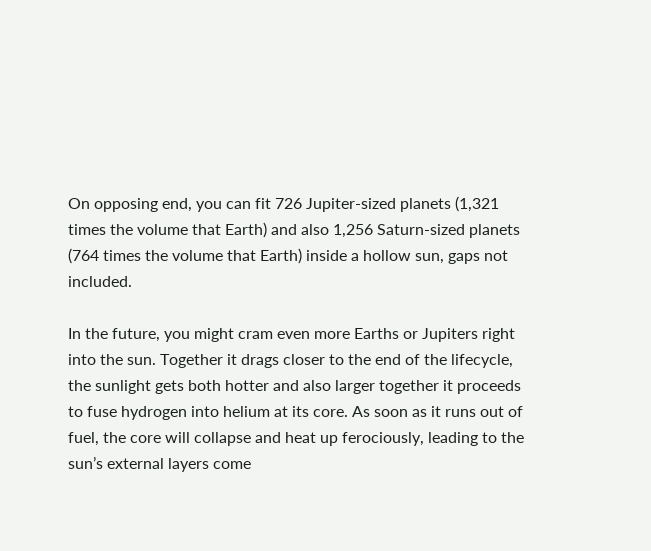On opposing end, you can fit 726 Jupiter-sized planets (1,321 times the volume that Earth) and also 1,256 Saturn-sized planets (764 times the volume that Earth) inside a hollow sun, gaps not included.

In the future, you might cram even more Earths or Jupiters right into the sun. Together it drags closer to the end of the lifecycle, the sunlight gets both hotter and also larger together it proceeds to fuse hydrogen into helium at its core. As soon as it runs out of fuel, the core will collapse and heat up ferociously, leading to the sun’s external layers come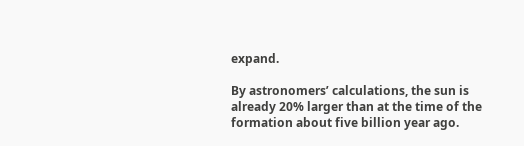expand.

By astronomers’ calculations, the sun is already 20% larger than at the time of the formation about five billion year ago.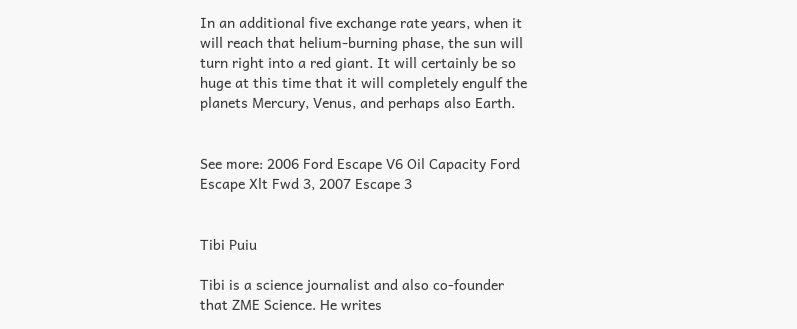In an additional five exchange rate years, when it will reach that helium-burning phase, the sun will turn right into a red giant. It will certainly be so huge at this time that it will completely engulf the planets Mercury, Venus, and perhaps also Earth.


See more: 2006 Ford Escape V6 Oil Capacity Ford Escape Xlt Fwd 3, 2007 Escape 3


Tibi Puiu

Tibi is a science journalist and also co-founder that ZME Science. He writes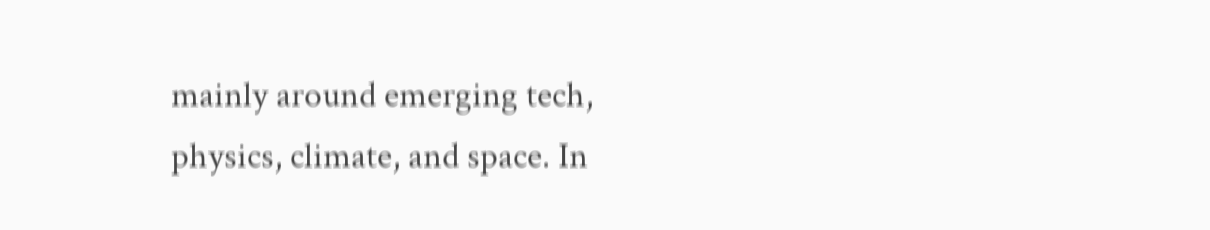mainly around emerging tech, physics, climate, and space. In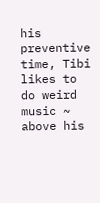his preventive time, Tibi likes to do weird music ~ above his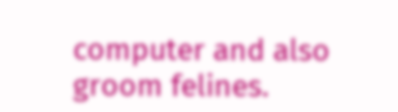computer and also groom felines.